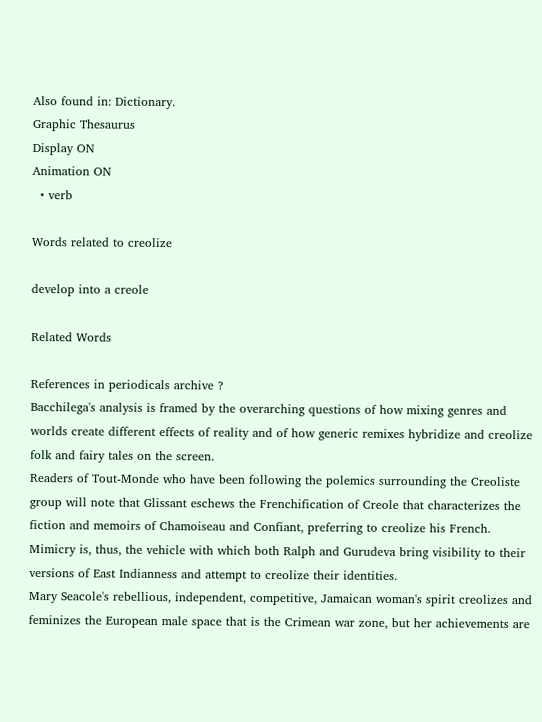Also found in: Dictionary.
Graphic Thesaurus
Display ON
Animation ON
  • verb

Words related to creolize

develop into a creole

Related Words

References in periodicals archive ?
Bacchilega's analysis is framed by the overarching questions of how mixing genres and worlds create different effects of reality and of how generic remixes hybridize and creolize folk and fairy tales on the screen.
Readers of Tout-Monde who have been following the polemics surrounding the Creoliste group will note that Glissant eschews the Frenchification of Creole that characterizes the fiction and memoirs of Chamoiseau and Confiant, preferring to creolize his French.
Mimicry is, thus, the vehicle with which both Ralph and Gurudeva bring visibility to their versions of East Indianness and attempt to creolize their identities.
Mary Seacole's rebellious, independent, competitive, Jamaican woman's spirit creolizes and feminizes the European male space that is the Crimean war zone, but her achievements are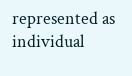represented as individual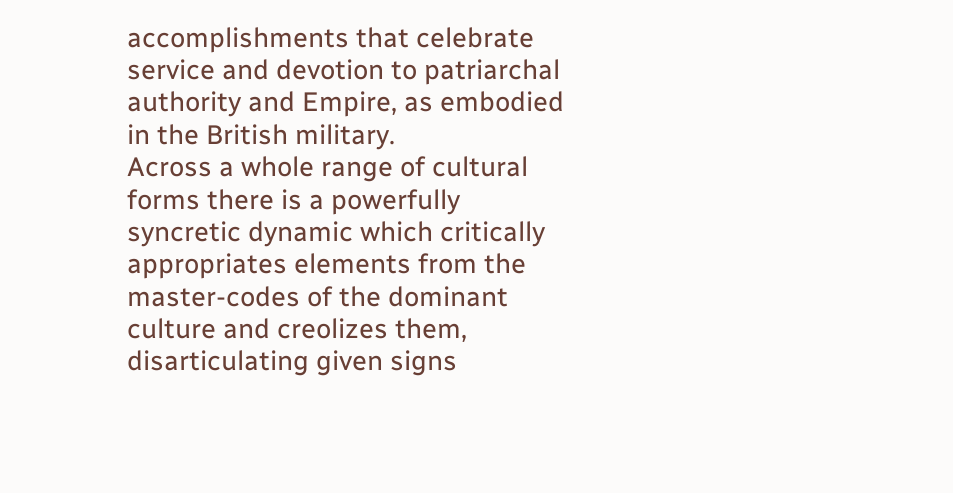accomplishments that celebrate service and devotion to patriarchal authority and Empire, as embodied in the British military.
Across a whole range of cultural forms there is a powerfully syncretic dynamic which critically appropriates elements from the master-codes of the dominant culture and creolizes them, disarticulating given signs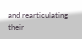and rearticulating their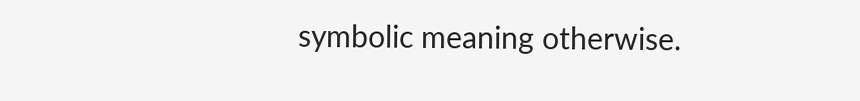symbolic meaning otherwise.